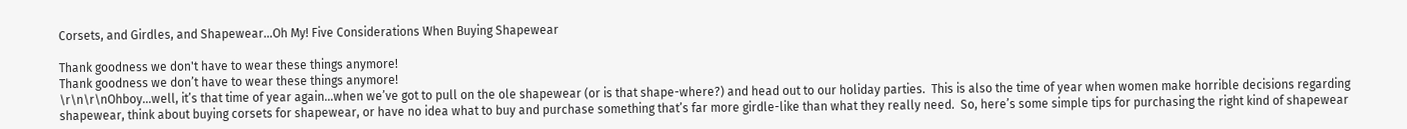Corsets, and Girdles, and Shapewear…Oh My! Five Considerations When Buying Shapewear

Thank goodness we don't have to wear these things anymore!
Thank goodness we don’t have to wear these things anymore!
\r\n\r\nOhboy…well, it’s that time of year again…when we’ve got to pull on the ole shapewear (or is that shape-where?) and head out to our holiday parties.  This is also the time of year when women make horrible decisions regarding shapewear, think about buying corsets for shapewear, or have no idea what to buy and purchase something that’s far more girdle-like than what they really need.  So, here’s some simple tips for purchasing the right kind of shapewear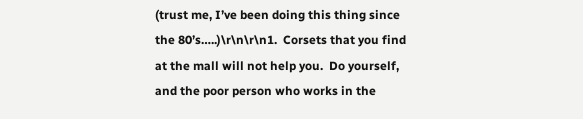(trust me, I’ve been doing this thing since the 80’s…..)\r\n\r\n1.  Corsets that you find at the mall will not help you.  Do yourself, and the poor person who works in the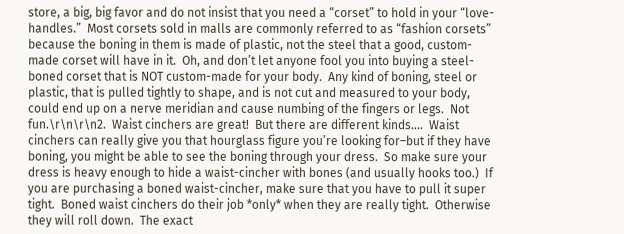store, a big, big favor and do not insist that you need a “corset” to hold in your “love-handles.”  Most corsets sold in malls are commonly referred to as “fashion corsets” because the boning in them is made of plastic, not the steel that a good, custom-made corset will have in it.  Oh, and don’t let anyone fool you into buying a steel-boned corset that is NOT custom-made for your body.  Any kind of boning, steel or plastic, that is pulled tightly to shape, and is not cut and measured to your body, could end up on a nerve meridian and cause numbing of the fingers or legs.  Not fun.\r\n\r\n2.  Waist cinchers are great!  But there are different kinds….  Waist cinchers can really give you that hourglass figure you’re looking for–but if they have boning, you might be able to see the boning through your dress.  So make sure your dress is heavy enough to hide a waist-cincher with bones (and usually hooks too.)  If you are purchasing a boned waist-cincher, make sure that you have to pull it super tight.  Boned waist cinchers do their job *only* when they are really tight.  Otherwise they will roll down.  The exact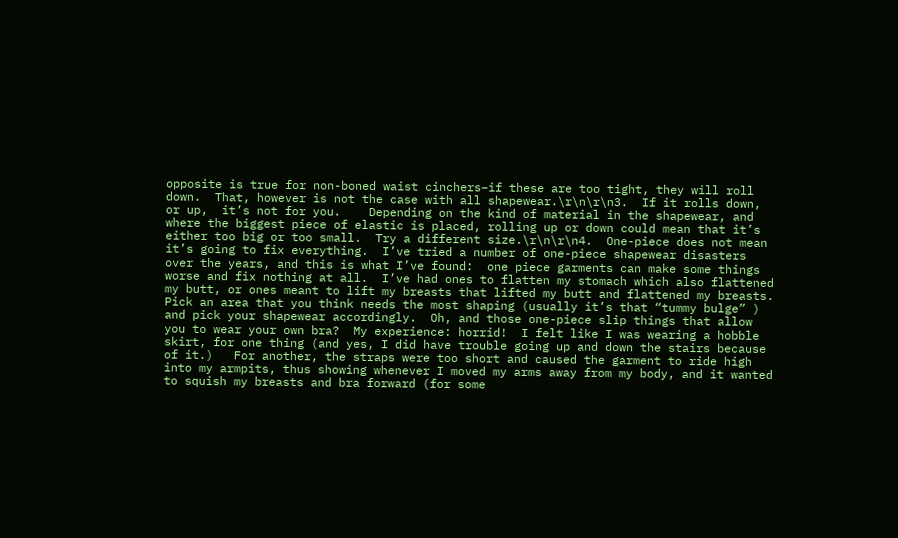opposite is true for non-boned waist cinchers–if these are too tight, they will roll down.  That, however is not the case with all shapewear.\r\n\r\n3.  If it rolls down, or up,  it’s not for you.    Depending on the kind of material in the shapewear, and where the biggest piece of elastic is placed, rolling up or down could mean that it’s either too big or too small.  Try a different size.\r\n\r\n4.  One-piece does not mean it’s going to fix everything.  I’ve tried a number of one-piece shapewear disasters over the years, and this is what I’ve found:  one piece garments can make some things worse and fix nothing at all.  I’ve had ones to flatten my stomach which also flattened my butt, or ones meant to lift my breasts that lifted my butt and flattened my breasts.  Pick an area that you think needs the most shaping (usually it’s that “tummy bulge” ) and pick your shapewear accordingly.  Oh, and those one-piece slip things that allow you to wear your own bra?  My experience: horrid!  I felt like I was wearing a hobble skirt, for one thing (and yes, I did have trouble going up and down the stairs because of it.)   For another, the straps were too short and caused the garment to ride high into my armpits, thus showing whenever I moved my arms away from my body, and it wanted to squish my breasts and bra forward (for some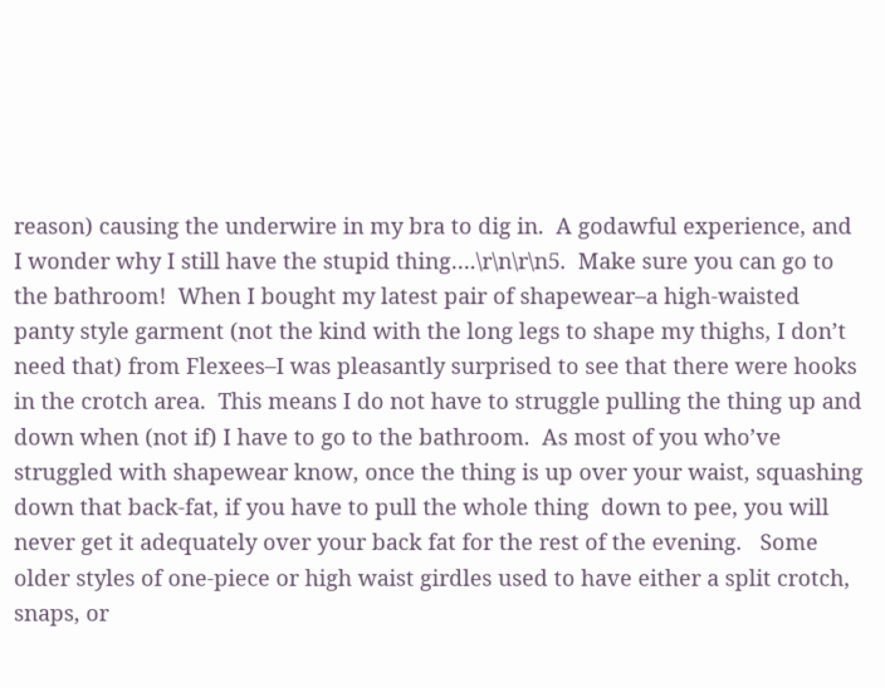reason) causing the underwire in my bra to dig in.  A godawful experience, and I wonder why I still have the stupid thing….\r\n\r\n5.  Make sure you can go to the bathroom!  When I bought my latest pair of shapewear–a high-waisted panty style garment (not the kind with the long legs to shape my thighs, I don’t need that) from Flexees–I was pleasantly surprised to see that there were hooks in the crotch area.  This means I do not have to struggle pulling the thing up and down when (not if) I have to go to the bathroom.  As most of you who’ve struggled with shapewear know, once the thing is up over your waist, squashing down that back-fat, if you have to pull the whole thing  down to pee, you will never get it adequately over your back fat for the rest of the evening.   Some older styles of one-piece or high waist girdles used to have either a split crotch, snaps, or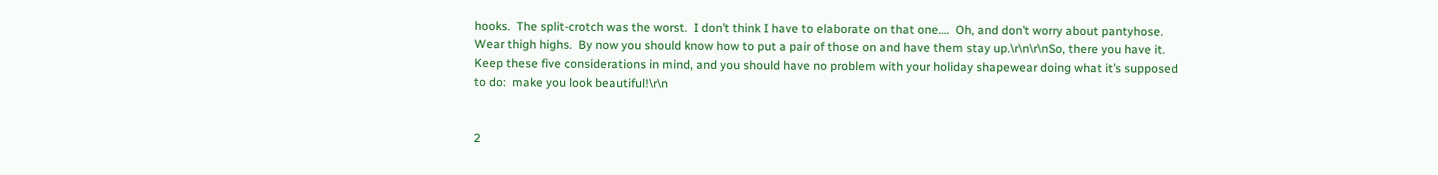hooks.  The split-crotch was the worst.  I don’t think I have to elaborate on that one….  Oh, and don’t worry about pantyhose.  Wear thigh highs.  By now you should know how to put a pair of those on and have them stay up.\r\n\r\nSo, there you have it.  Keep these five considerations in mind, and you should have no problem with your holiday shapewear doing what it’s supposed to do:  make you look beautiful!\r\n


2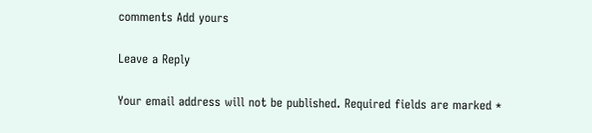comments Add yours

Leave a Reply

Your email address will not be published. Required fields are marked *